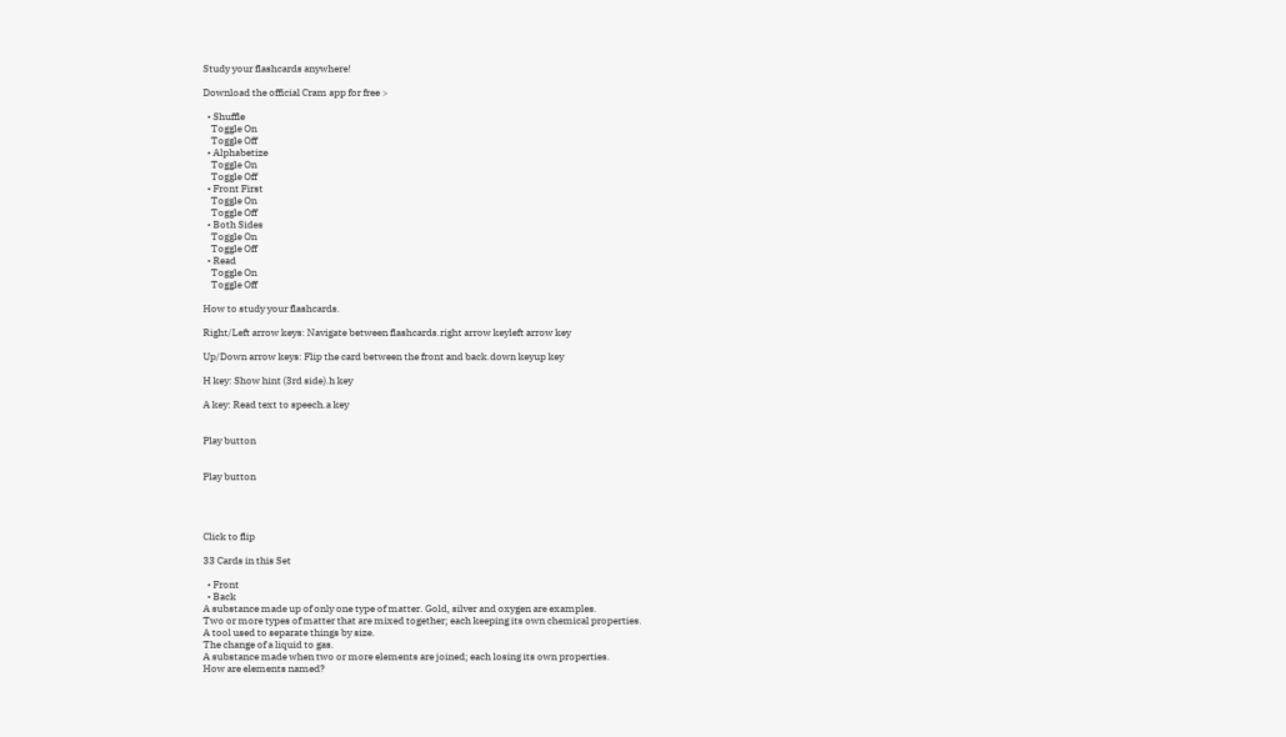Study your flashcards anywhere!

Download the official Cram app for free >

  • Shuffle
    Toggle On
    Toggle Off
  • Alphabetize
    Toggle On
    Toggle Off
  • Front First
    Toggle On
    Toggle Off
  • Both Sides
    Toggle On
    Toggle Off
  • Read
    Toggle On
    Toggle Off

How to study your flashcards.

Right/Left arrow keys: Navigate between flashcards.right arrow keyleft arrow key

Up/Down arrow keys: Flip the card between the front and back.down keyup key

H key: Show hint (3rd side).h key

A key: Read text to speech.a key


Play button


Play button




Click to flip

33 Cards in this Set

  • Front
  • Back
A substance made up of only one type of matter. Gold, silver and oxygen are examples.
Two or more types of matter that are mixed together; each keeping its own chemical properties.
A tool used to separate things by size.
The change of a liquid to gas.
A substance made when two or more elements are joined; each losing its own properties.
How are elements named?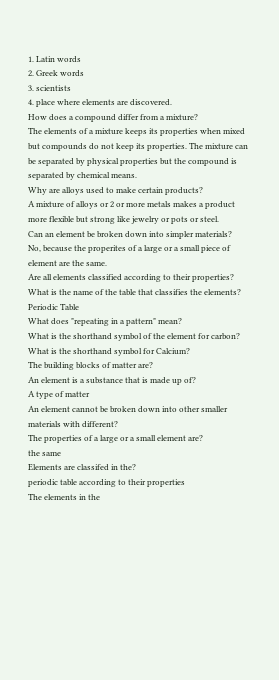1. Latin words
2. Greek words
3. scientists
4. place where elements are discovered.
How does a compound differ from a mixture?
The elements of a mixture keeps its properties when mixed but compounds do not keep its properties. The mixture can be separated by physical properties but the compound is separated by chemical means.
Why are alloys used to make certain products?
A mixture of alloys or 2 or more metals makes a product more flexible but strong like jewelry or pots or steel.
Can an element be broken down into simpler materials?
No, because the properites of a large or a small piece of element are the same.
Are all elements classified according to their properties?
What is the name of the table that classifies the elements?
Periodic Table
What does "repeating in a pattern" mean?
What is the shorthand symbol of the element for carbon?
What is the shorthand symbol for Calcium?
The building blocks of matter are?
An element is a substance that is made up of?
A type of matter
An element cannot be broken down into other smaller materials with different?
The properties of a large or a small element are?
the same
Elements are classifed in the?
periodic table according to their properties
The elements in the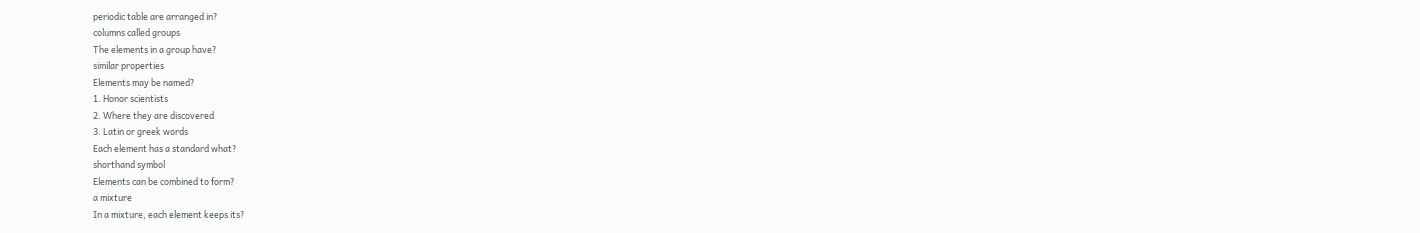periodic table are arranged in?
columns called groups
The elements in a group have?
similar properties
Elements may be named?
1. Honor scientists
2. Where they are discovered
3. Latin or greek words
Each element has a standard what?
shorthand symbol
Elements can be combined to form?
a mixture
In a mixture, each element keeps its?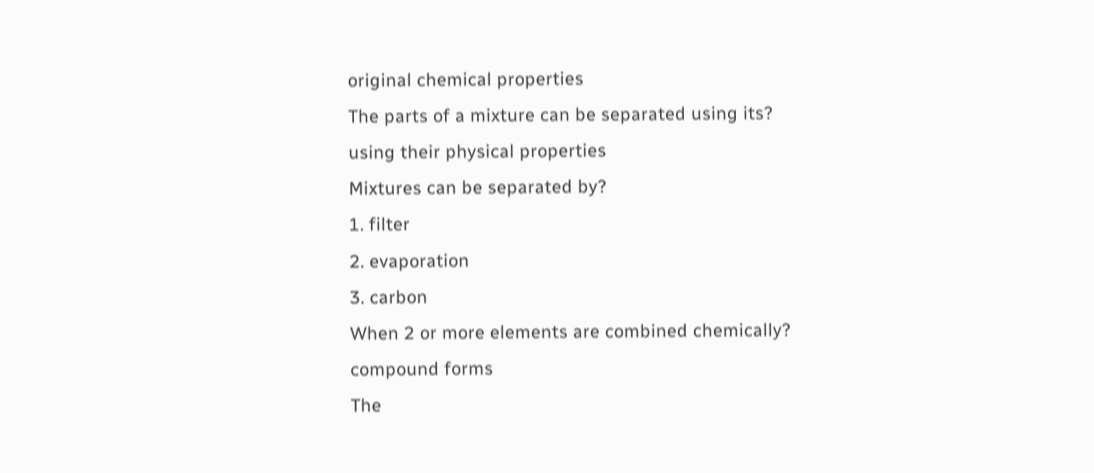original chemical properties
The parts of a mixture can be separated using its?
using their physical properties
Mixtures can be separated by?
1. filter
2. evaporation
3. carbon
When 2 or more elements are combined chemically?
compound forms
The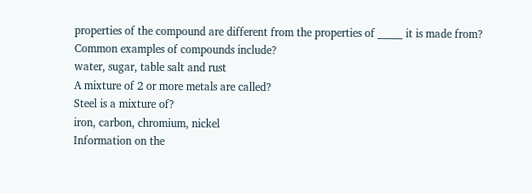properties of the compound are different from the properties of _____ it is made from?
Common examples of compounds include?
water, sugar, table salt and rust
A mixture of 2 or more metals are called?
Steel is a mixture of?
iron, carbon, chromium, nickel
Information on the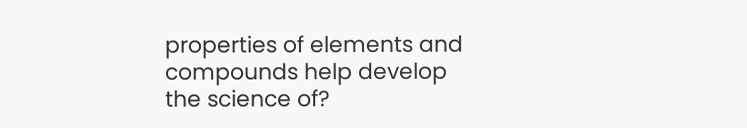properties of elements and compounds help develop the science of?